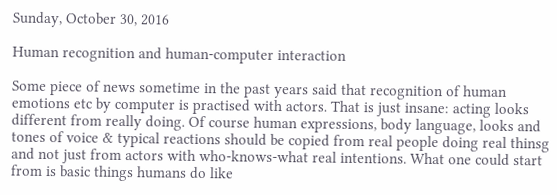Sunday, October 30, 2016

Human recognition and human-computer interaction

Some piece of news sometime in the past years said that recognition of human emotions etc by computer is practised with actors. That is just insane: acting looks different from really doing. Of course human expressions, body language, looks and tones of voice & typical reactions should be copied from real people doing real thinsg and not just from actors with who-knows-what real intentions. What one could start from is basic things humans do like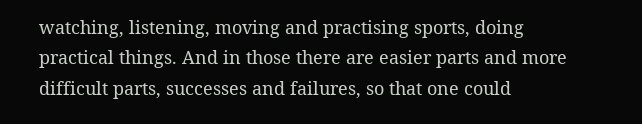watching, listening, moving and practising sports, doing practical things. And in those there are easier parts and more difficult parts, successes and failures, so that one could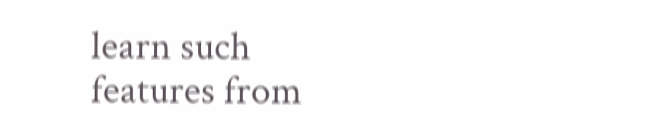learn such features from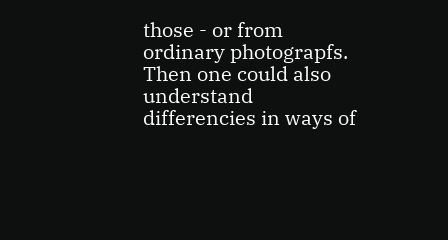those - or from ordinary photograpfs. Then one could also understand differencies in ways of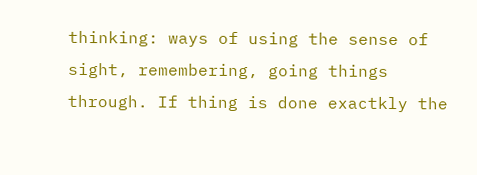thinking: ways of using the sense of sight, remembering, going things through. If thing is done exactkly the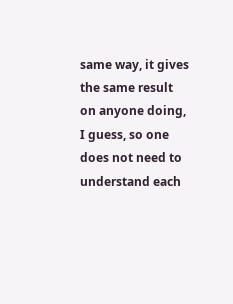same way, it gives the same result on anyone doing, I guess, so one does not need to understand each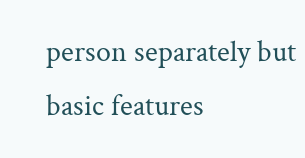person separately but basic features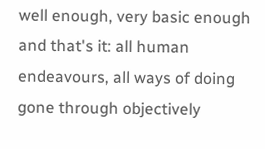well enough, very basic enough and that's it: all human endeavours, all ways of doing gone through objectively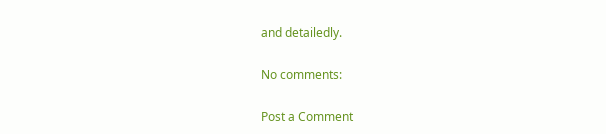and detailedly.

No comments:

Post a Comment